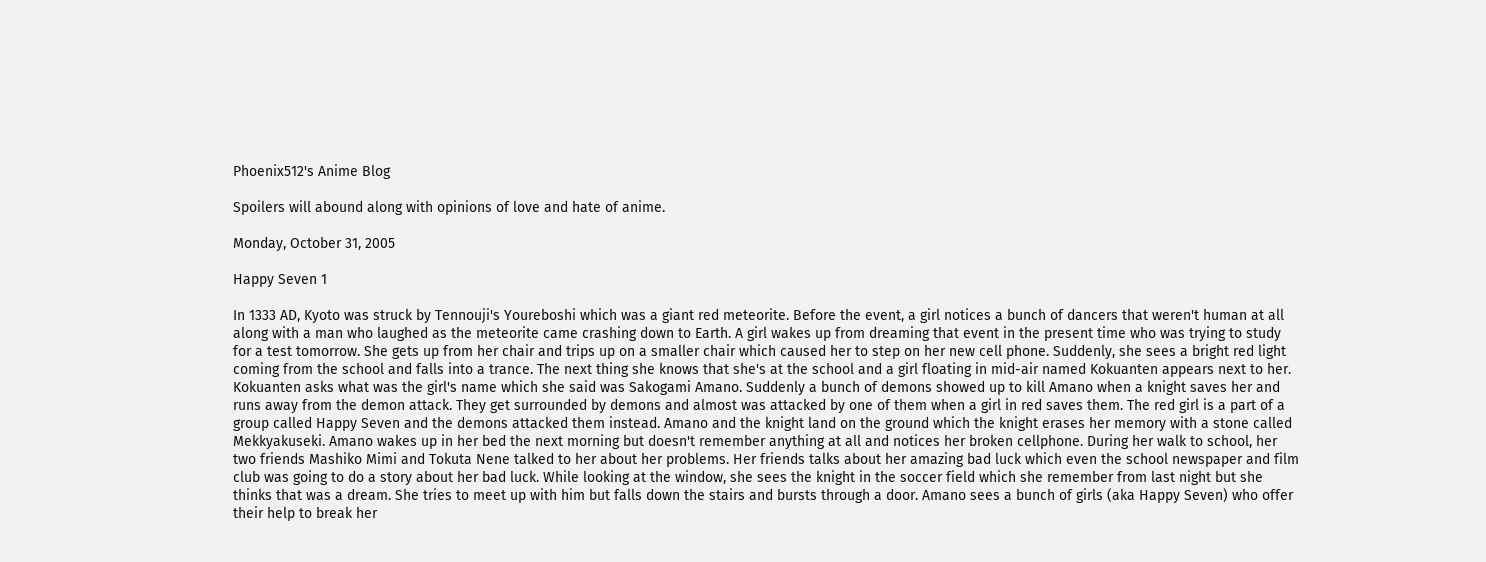Phoenix512's Anime Blog

Spoilers will abound along with opinions of love and hate of anime.

Monday, October 31, 2005

Happy Seven 1

In 1333 AD, Kyoto was struck by Tennouji's Youreboshi which was a giant red meteorite. Before the event, a girl notices a bunch of dancers that weren't human at all along with a man who laughed as the meteorite came crashing down to Earth. A girl wakes up from dreaming that event in the present time who was trying to study for a test tomorrow. She gets up from her chair and trips up on a smaller chair which caused her to step on her new cell phone. Suddenly, she sees a bright red light coming from the school and falls into a trance. The next thing she knows that she's at the school and a girl floating in mid-air named Kokuanten appears next to her. Kokuanten asks what was the girl's name which she said was Sakogami Amano. Suddenly a bunch of demons showed up to kill Amano when a knight saves her and runs away from the demon attack. They get surrounded by demons and almost was attacked by one of them when a girl in red saves them. The red girl is a part of a group called Happy Seven and the demons attacked them instead. Amano and the knight land on the ground which the knight erases her memory with a stone called Mekkyakuseki. Amano wakes up in her bed the next morning but doesn't remember anything at all and notices her broken cellphone. During her walk to school, her two friends Mashiko Mimi and Tokuta Nene talked to her about her problems. Her friends talks about her amazing bad luck which even the school newspaper and film club was going to do a story about her bad luck. While looking at the window, she sees the knight in the soccer field which she remember from last night but she thinks that was a dream. She tries to meet up with him but falls down the stairs and bursts through a door. Amano sees a bunch of girls (aka Happy Seven) who offer their help to break her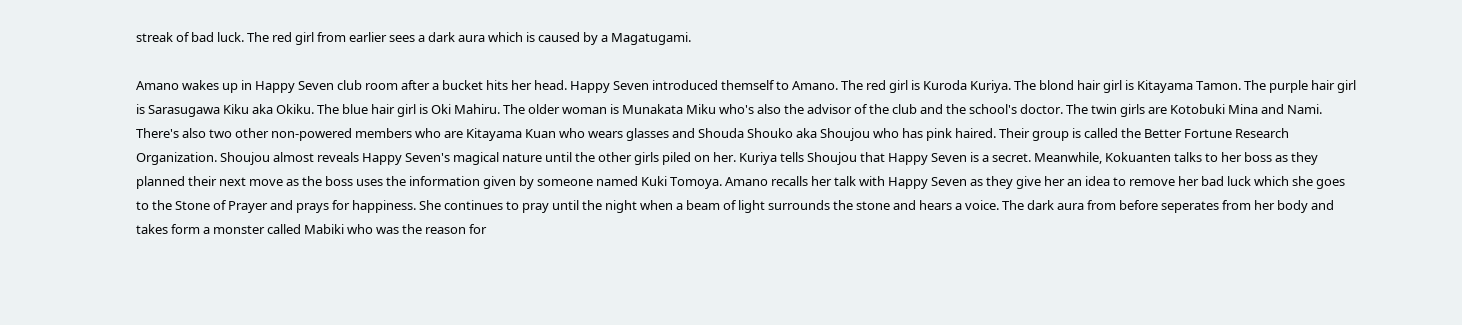streak of bad luck. The red girl from earlier sees a dark aura which is caused by a Magatugami.

Amano wakes up in Happy Seven club room after a bucket hits her head. Happy Seven introduced themself to Amano. The red girl is Kuroda Kuriya. The blond hair girl is Kitayama Tamon. The purple hair girl is Sarasugawa Kiku aka Okiku. The blue hair girl is Oki Mahiru. The older woman is Munakata Miku who's also the advisor of the club and the school's doctor. The twin girls are Kotobuki Mina and Nami. There's also two other non-powered members who are Kitayama Kuan who wears glasses and Shouda Shouko aka Shoujou who has pink haired. Their group is called the Better Fortune Research Organization. Shoujou almost reveals Happy Seven's magical nature until the other girls piled on her. Kuriya tells Shoujou that Happy Seven is a secret. Meanwhile, Kokuanten talks to her boss as they planned their next move as the boss uses the information given by someone named Kuki Tomoya. Amano recalls her talk with Happy Seven as they give her an idea to remove her bad luck which she goes to the Stone of Prayer and prays for happiness. She continues to pray until the night when a beam of light surrounds the stone and hears a voice. The dark aura from before seperates from her body and takes form a monster called Mabiki who was the reason for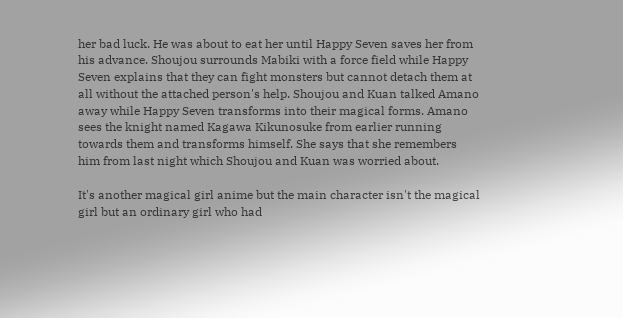her bad luck. He was about to eat her until Happy Seven saves her from his advance. Shoujou surrounds Mabiki with a force field while Happy Seven explains that they can fight monsters but cannot detach them at all without the attached person's help. Shoujou and Kuan talked Amano away while Happy Seven transforms into their magical forms. Amano sees the knight named Kagawa Kikunosuke from earlier running towards them and transforms himself. She says that she remembers him from last night which Shoujou and Kuan was worried about.

It's another magical girl anime but the main character isn't the magical girl but an ordinary girl who had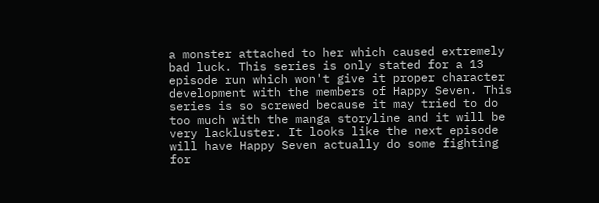a monster attached to her which caused extremely bad luck. This series is only stated for a 13 episode run which won't give it proper character development with the members of Happy Seven. This series is so screwed because it may tried to do too much with the manga storyline and it will be very lackluster. It looks like the next episode will have Happy Seven actually do some fighting for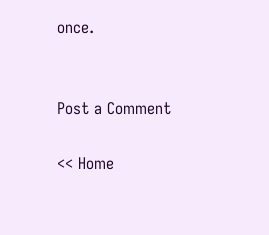once.


Post a Comment

<< Home